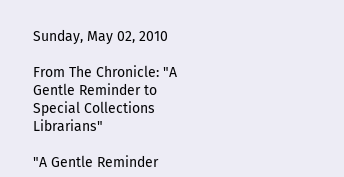Sunday, May 02, 2010

From The Chronicle: "A Gentle Reminder to Special Collections Librarians"

"A Gentle Reminder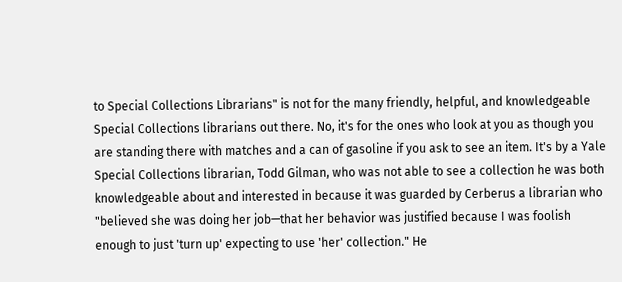to Special Collections Librarians" is not for the many friendly, helpful, and knowledgeable Special Collections librarians out there. No, it's for the ones who look at you as though you are standing there with matches and a can of gasoline if you ask to see an item. It's by a Yale Special Collections librarian, Todd Gilman, who was not able to see a collection he was both knowledgeable about and interested in because it was guarded by Cerberus a librarian who "believed she was doing her job—that her behavior was justified because I was foolish enough to just 'turn up' expecting to use 'her' collection." He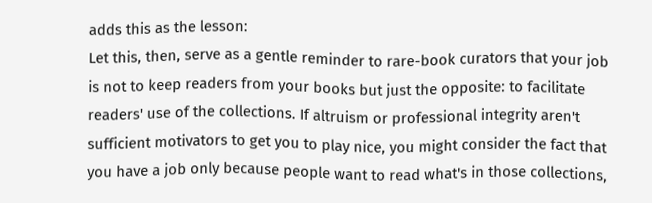adds this as the lesson:
Let this, then, serve as a gentle reminder to rare-book curators that your job is not to keep readers from your books but just the opposite: to facilitate readers' use of the collections. If altruism or professional integrity aren't sufficient motivators to get you to play nice, you might consider the fact that you have a job only because people want to read what's in those collections,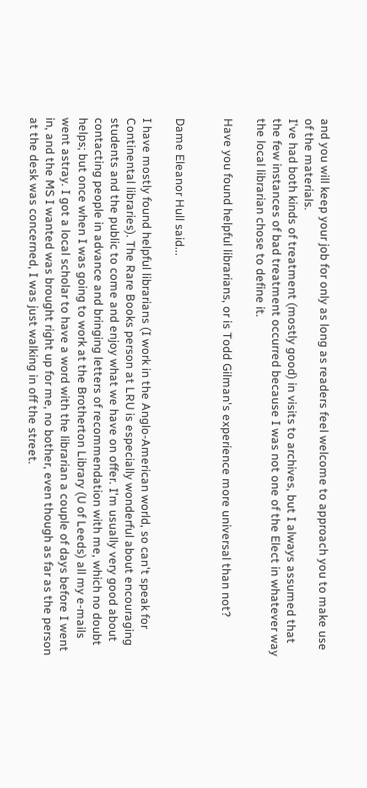and you will keep your job for only as long as readers feel welcome to approach you to make use of the materials.
I've had both kinds of treatment (mostly good) in visits to archives, but I always assumed that the few instances of bad treatment occurred because I was not one of the Elect in whatever way the local librarian chose to define it.

Have you found helpful librarians, or is Todd Gilman's experience more universal than not?


Dame Eleanor Hull said...

I have mostly found helpful librarians (I work in the Anglo-American world, so can't speak for Continental libraries). The Rare Books person at LRU is especially wonderful about encouraging students and the public to come and enjoy what we have on offer. I'm usually very good about contacting people in advance and bringing letters of recommendation with me, which no doubt helps; but once when I was going to work at the Brotherton Library (U of Leeds) all my e-mails went astray. I got a local scholar to have a word with the librarian a couple of days before I went in, and the MS I wanted was brought right up for me, no bother, even though as far as the person at the desk was concerned, I was just walking in off the street.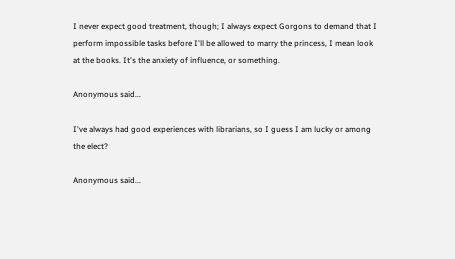I never expect good treatment, though; I always expect Gorgons to demand that I perform impossible tasks before I'll be allowed to marry the princess, I mean look at the books. It's the anxiety of influence, or something.

Anonymous said...

I've always had good experiences with librarians, so I guess I am lucky or among the elect?

Anonymous said...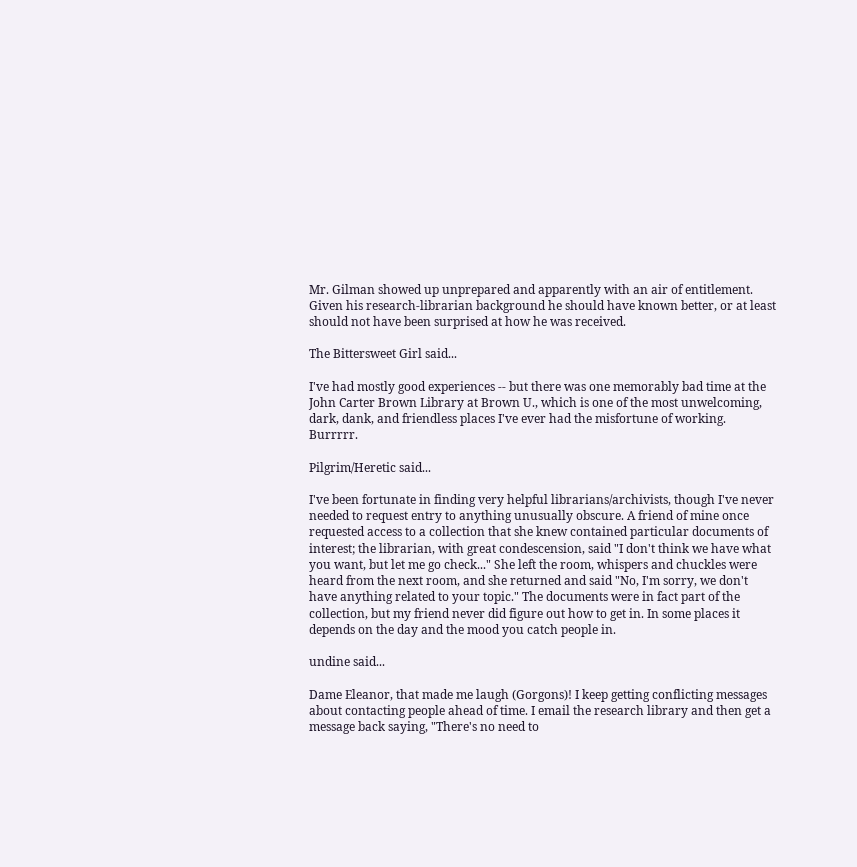Mr. Gilman showed up unprepared and apparently with an air of entitlement. Given his research-librarian background he should have known better, or at least should not have been surprised at how he was received.

The Bittersweet Girl said...

I've had mostly good experiences -- but there was one memorably bad time at the John Carter Brown Library at Brown U., which is one of the most unwelcoming, dark, dank, and friendless places I've ever had the misfortune of working. Burrrrr.

Pilgrim/Heretic said...

I've been fortunate in finding very helpful librarians/archivists, though I've never needed to request entry to anything unusually obscure. A friend of mine once requested access to a collection that she knew contained particular documents of interest; the librarian, with great condescension, said "I don't think we have what you want, but let me go check..." She left the room, whispers and chuckles were heard from the next room, and she returned and said "No, I'm sorry, we don't have anything related to your topic." The documents were in fact part of the collection, but my friend never did figure out how to get in. In some places it depends on the day and the mood you catch people in.

undine said...

Dame Eleanor, that made me laugh (Gorgons)! I keep getting conflicting messages about contacting people ahead of time. I email the research library and then get a message back saying, "There's no need to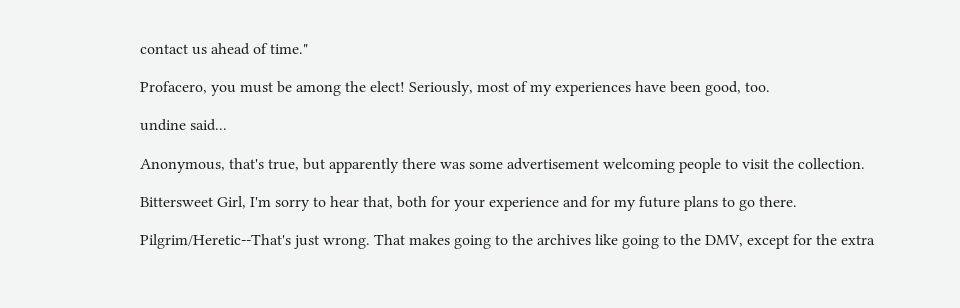contact us ahead of time."

Profacero, you must be among the elect! Seriously, most of my experiences have been good, too.

undine said...

Anonymous, that's true, but apparently there was some advertisement welcoming people to visit the collection.

Bittersweet Girl, I'm sorry to hear that, both for your experience and for my future plans to go there.

Pilgrim/Heretic--That's just wrong. That makes going to the archives like going to the DMV, except for the extra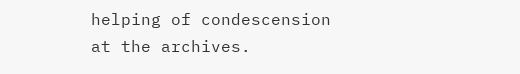helping of condescension at the archives.